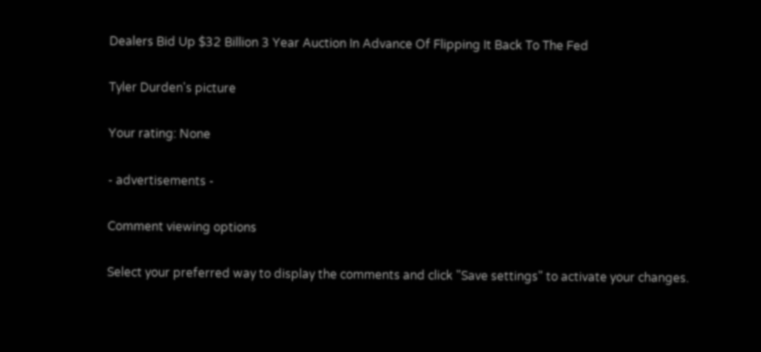Dealers Bid Up $32 Billion 3 Year Auction In Advance Of Flipping It Back To The Fed

Tyler Durden's picture

Your rating: None

- advertisements -

Comment viewing options

Select your preferred way to display the comments and click "Save settings" to activate your changes.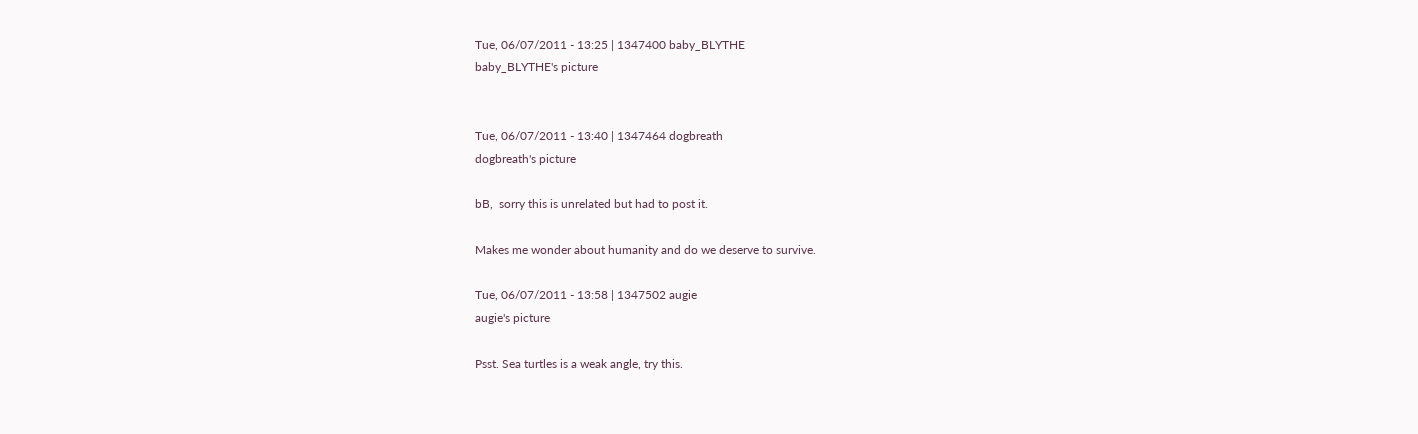Tue, 06/07/2011 - 13:25 | 1347400 baby_BLYTHE
baby_BLYTHE's picture


Tue, 06/07/2011 - 13:40 | 1347464 dogbreath
dogbreath's picture

bB,  sorry this is unrelated but had to post it.

Makes me wonder about humanity and do we deserve to survive.

Tue, 06/07/2011 - 13:58 | 1347502 augie
augie's picture

Psst. Sea turtles is a weak angle, try this.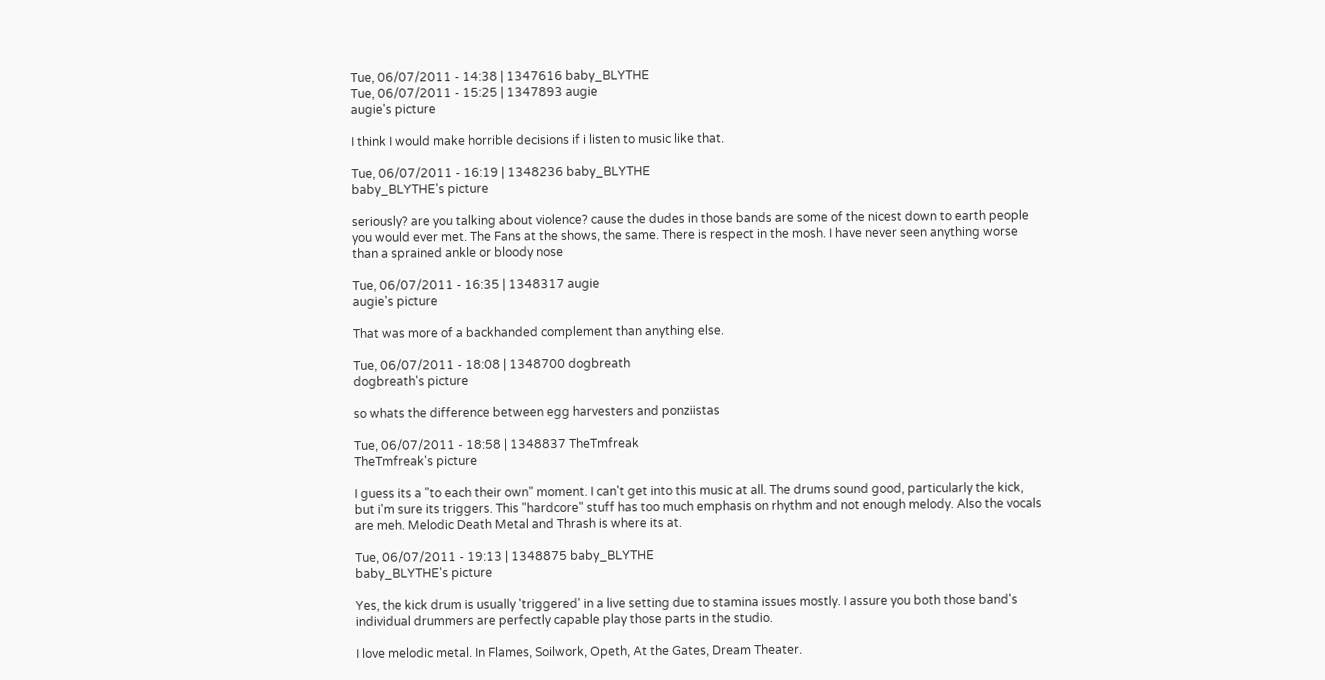Tue, 06/07/2011 - 14:38 | 1347616 baby_BLYTHE
Tue, 06/07/2011 - 15:25 | 1347893 augie
augie's picture

I think I would make horrible decisions if i listen to music like that.

Tue, 06/07/2011 - 16:19 | 1348236 baby_BLYTHE
baby_BLYTHE's picture

seriously? are you talking about violence? cause the dudes in those bands are some of the nicest down to earth people you would ever met. The Fans at the shows, the same. There is respect in the mosh. I have never seen anything worse than a sprained ankle or bloody nose

Tue, 06/07/2011 - 16:35 | 1348317 augie
augie's picture

That was more of a backhanded complement than anything else.

Tue, 06/07/2011 - 18:08 | 1348700 dogbreath
dogbreath's picture

so whats the difference between egg harvesters and ponziistas

Tue, 06/07/2011 - 18:58 | 1348837 TheTmfreak
TheTmfreak's picture

I guess its a "to each their own" moment. I can't get into this music at all. The drums sound good, particularly the kick, but i'm sure its triggers. This "hardcore" stuff has too much emphasis on rhythm and not enough melody. Also the vocals are meh. Melodic Death Metal and Thrash is where its at.

Tue, 06/07/2011 - 19:13 | 1348875 baby_BLYTHE
baby_BLYTHE's picture

Yes, the kick drum is usually 'triggered' in a live setting due to stamina issues mostly. I assure you both those band's individual drummers are perfectly capable play those parts in the studio.

I love melodic metal. In Flames, Soilwork, Opeth, At the Gates, Dream Theater.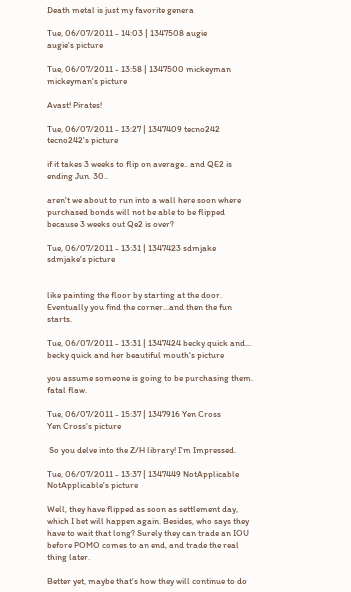Death metal is just my favorite genera

Tue, 06/07/2011 - 14:03 | 1347508 augie
augie's picture

Tue, 06/07/2011 - 13:58 | 1347500 mickeyman
mickeyman's picture

Avast! Pirates!

Tue, 06/07/2011 - 13:27 | 1347409 tecno242
tecno242's picture

if it takes 3 weeks to flip on average.. and QE2 is ending Jun. 30..

aren't we about to run into a wall here soon where purchased bonds will not be able to be flipped because 3 weeks out Qe2 is over?

Tue, 06/07/2011 - 13:31 | 1347423 sdmjake
sdmjake's picture


like painting the floor by starting at the door. Eventually you find the corner...and then the fun starts.

Tue, 06/07/2011 - 13:31 | 1347424 becky quick and...
becky quick and her beautiful mouth's picture

you assume someone is going to be purchasing them. fatal flaw.

Tue, 06/07/2011 - 15:37 | 1347916 Yen Cross
Yen Cross's picture

 So you delve into the Z/H library! I'm Impressed.

Tue, 06/07/2011 - 13:37 | 1347449 NotApplicable
NotApplicable's picture

Well, they have flipped as soon as settlement day, which I bet will happen again. Besides, who says they have to wait that long? Surely they can trade an IOU before POMO comes to an end, and trade the real thing later.

Better yet, maybe that's how they will continue to do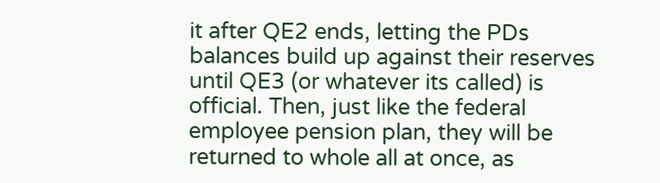it after QE2 ends, letting the PDs balances build up against their reserves until QE3 (or whatever its called) is official. Then, just like the federal employee pension plan, they will be returned to whole all at once, as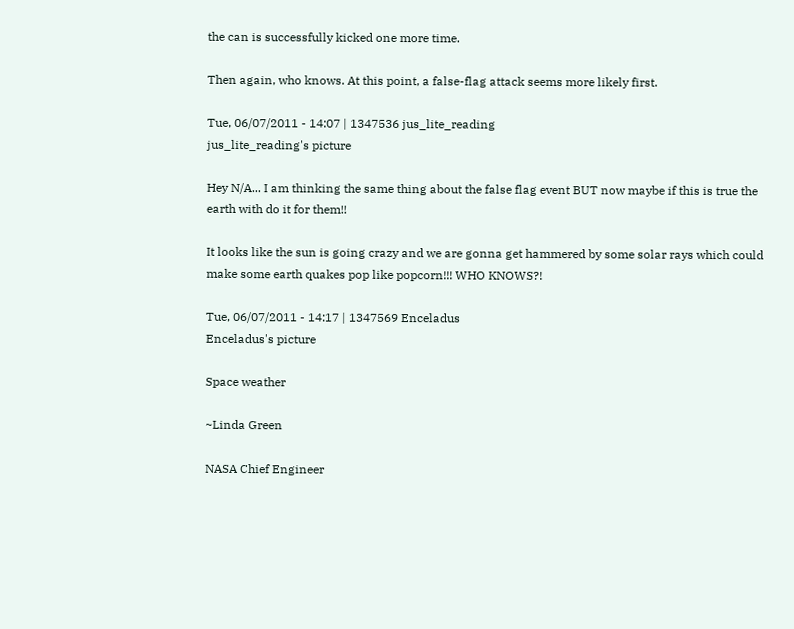the can is successfully kicked one more time.

Then again, who knows. At this point, a false-flag attack seems more likely first.

Tue, 06/07/2011 - 14:07 | 1347536 jus_lite_reading
jus_lite_reading's picture

Hey N/A... I am thinking the same thing about the false flag event BUT now maybe if this is true the earth with do it for them!!

It looks like the sun is going crazy and we are gonna get hammered by some solar rays which could make some earth quakes pop like popcorn!!! WHO KNOWS?!

Tue, 06/07/2011 - 14:17 | 1347569 Enceladus
Enceladus's picture

Space weather

~Linda Green

NASA Chief Engineer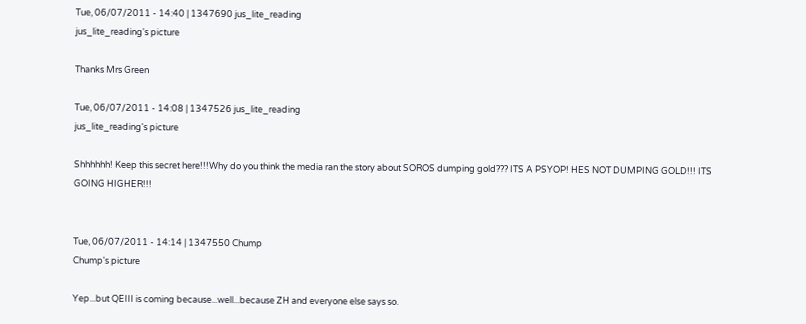Tue, 06/07/2011 - 14:40 | 1347690 jus_lite_reading
jus_lite_reading's picture

Thanks Mrs Green

Tue, 06/07/2011 - 14:08 | 1347526 jus_lite_reading
jus_lite_reading's picture

Shhhhhh! Keep this secret here!!!Why do you think the media ran the story about SOROS dumping gold??? ITS A PSYOP! HES NOT DUMPING GOLD!!! ITS GOING HIGHER!!!


Tue, 06/07/2011 - 14:14 | 1347550 Chump
Chump's picture

Yep...but QEIII is coming because...well...because ZH and everyone else says so.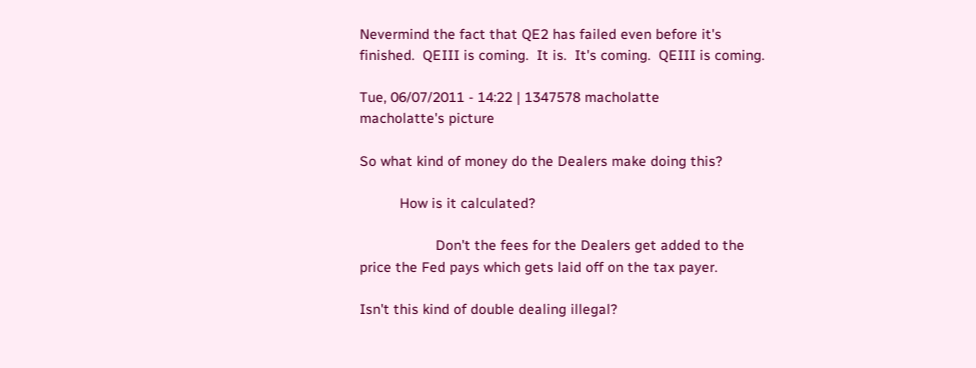Nevermind the fact that QE2 has failed even before it's finished.  QEIII is coming.  It is.  It's coming.  QEIII is coming.

Tue, 06/07/2011 - 14:22 | 1347578 macholatte
macholatte's picture

So what kind of money do the Dealers make doing this?

          How is it calculated?

                   Don't the fees for the Dealers get added to the price the Fed pays which gets laid off on the tax payer.

Isn't this kind of double dealing illegal?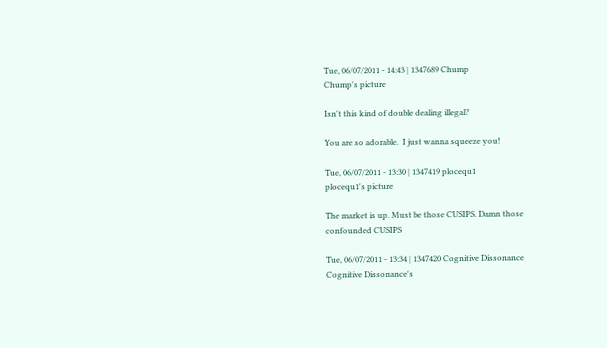Tue, 06/07/2011 - 14:43 | 1347689 Chump
Chump's picture

Isn't this kind of double dealing illegal?

You are so adorable.  I just wanna squeeze you!

Tue, 06/07/2011 - 13:30 | 1347419 plocequ1
plocequ1's picture

The market is up. Must be those CUSIPS. Damn those confounded CUSIPS

Tue, 06/07/2011 - 13:34 | 1347420 Cognitive Dissonance
Cognitive Dissonance's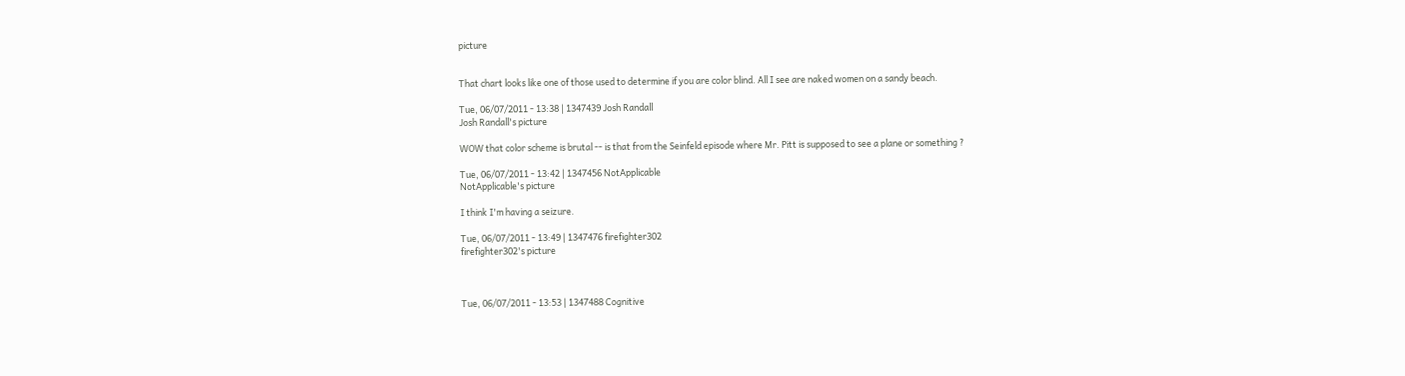picture


That chart looks like one of those used to determine if you are color blind. All I see are naked women on a sandy beach.

Tue, 06/07/2011 - 13:38 | 1347439 Josh Randall
Josh Randall's picture

WOW that color scheme is brutal -- is that from the Seinfeld episode where Mr. Pitt is supposed to see a plane or something ?

Tue, 06/07/2011 - 13:42 | 1347456 NotApplicable
NotApplicable's picture

I think I'm having a seizure.

Tue, 06/07/2011 - 13:49 | 1347476 firefighter302
firefighter302's picture



Tue, 06/07/2011 - 13:53 | 1347488 Cognitive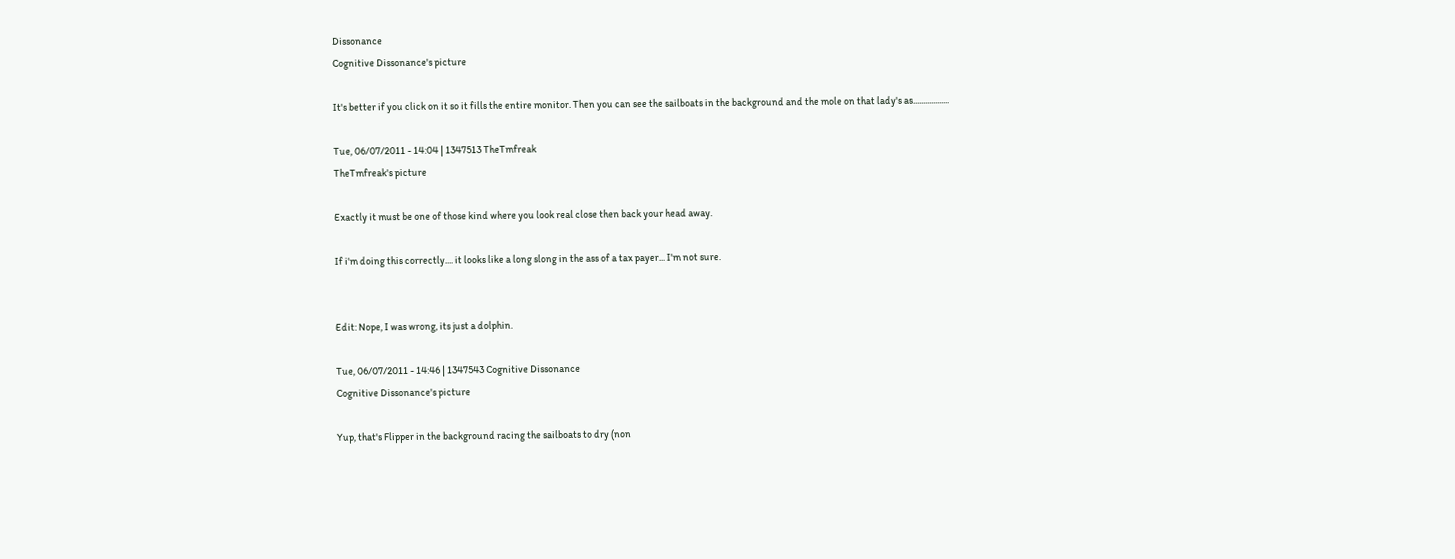Dissonance
Cognitive Dissonance's picture

It's better if you click on it so it fills the entire monitor. Then you can see the sailboats in the background and the mole on that lady's as..................

Tue, 06/07/2011 - 14:04 | 1347513 TheTmfreak
TheTmfreak's picture

Exactly it must be one of those kind where you look real close then back your head away.

If i'm doing this correctly.... it looks like a long slong in the ass of a tax payer... I'm not sure.


Edit: Nope, I was wrong, its just a dolphin.

Tue, 06/07/2011 - 14:46 | 1347543 Cognitive Dissonance
Cognitive Dissonance's picture

Yup, that's Flipper in the background racing the sailboats to dry (non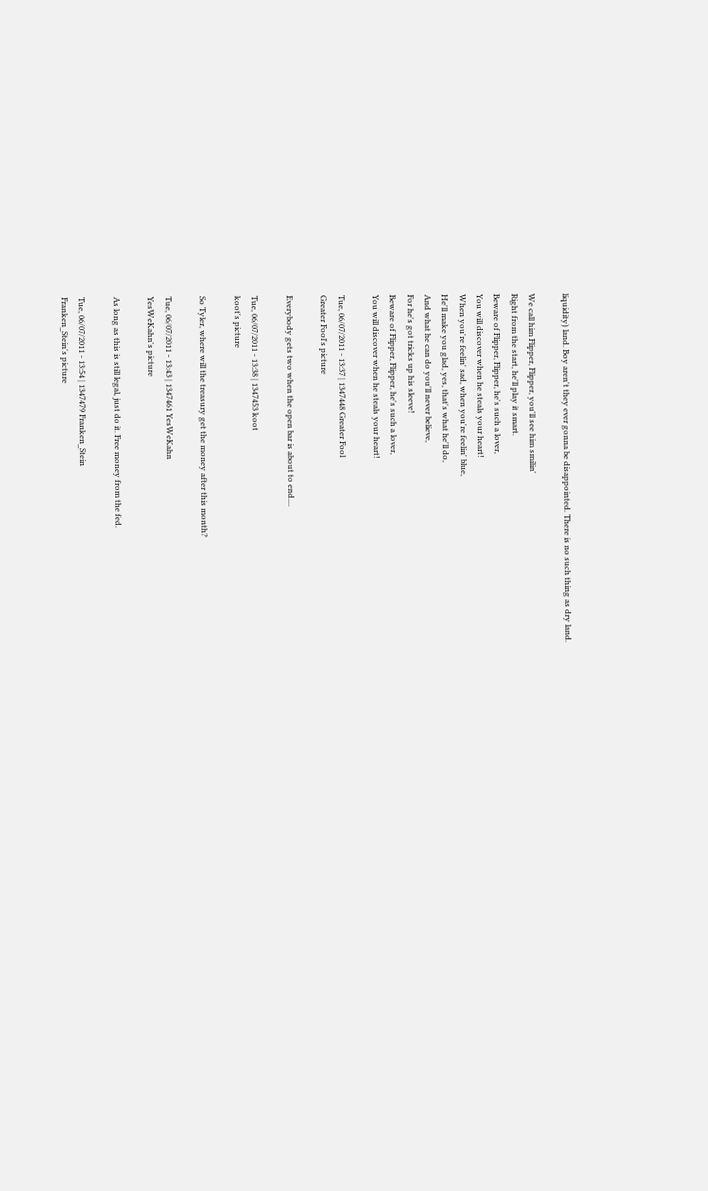liquidity) land. Boy aren't they ever gonna be disappointed. There is no such thing as dry land.

We call him Flipper, Flipper, you'll see him smilin'
Right from the start, he'll play it smart.
Beware of Flipper, Flipper, he's such a lover,
You will discover when he steals your heart!
When you're feelin' sad, when you're feelin' blue,
He'll make you glad, yes, that's what he'll do,
And what he can do you'll never believe,
For he's got tricks up his sleeve!
Beware of Flipper, Flipper, he's such a lover,
You will discover when he steals your heart!

Tue, 06/07/2011 - 13:37 | 1347448 Greater Fool
Greater Fool's picture

Everybody gets two when the open bar is about to end....

Tue, 06/07/2011 - 13:38 | 1347453 koot
koot's picture

So Tyler, where will the treasury get the money after this month?

Tue, 06/07/2011 - 13:43 | 1347461 YesWeKahn
YesWeKahn's picture

As long as this is still legal, just do it. Free money from the fed.

Tue, 06/07/2011 - 13:54 | 1347479 Franken_Stein
Franken_Stein's picture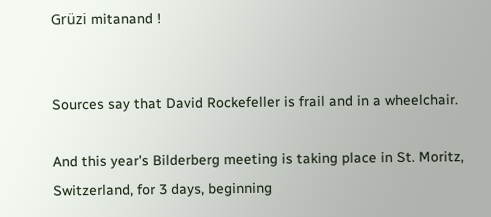Grüzi mitanand !


Sources say that David Rockefeller is frail and in a wheelchair.

And this year's Bilderberg meeting is taking place in St. Moritz, Switzerland, for 3 days, beginning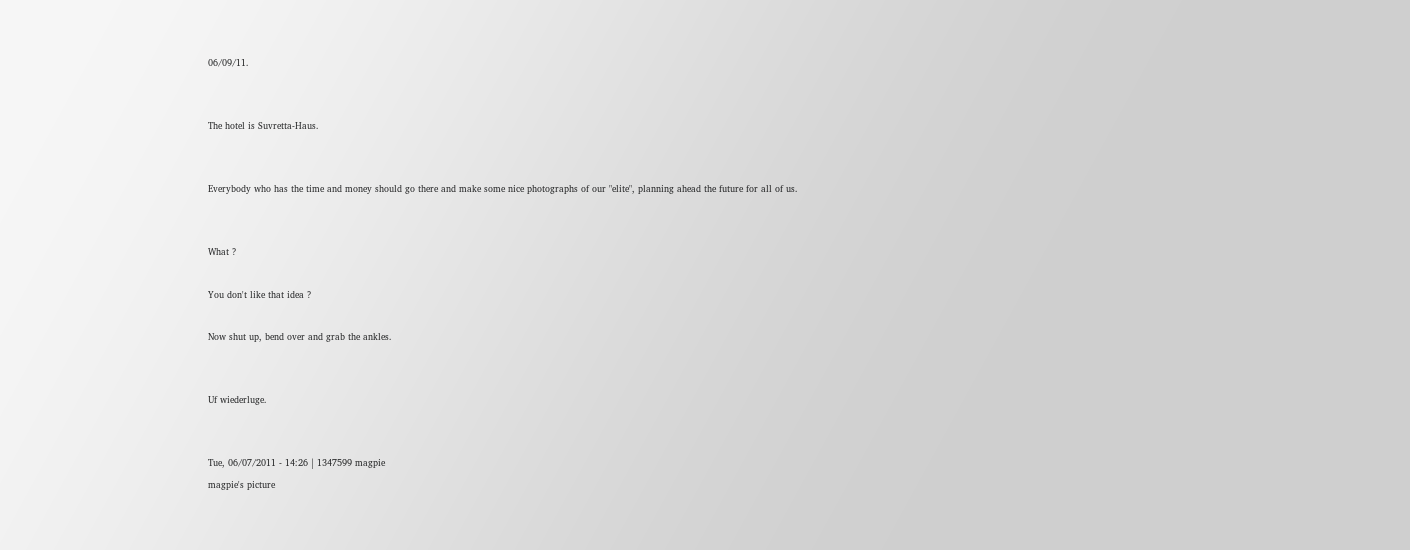06/09/11.


The hotel is Suvretta-Haus.


Everybody who has the time and money should go there and make some nice photographs of our "elite", planning ahead the future for all of us.


What ?

You don't like that idea ?

Now shut up, bend over and grab the ankles.


Uf wiederluge.


Tue, 06/07/2011 - 14:26 | 1347599 magpie
magpie's picture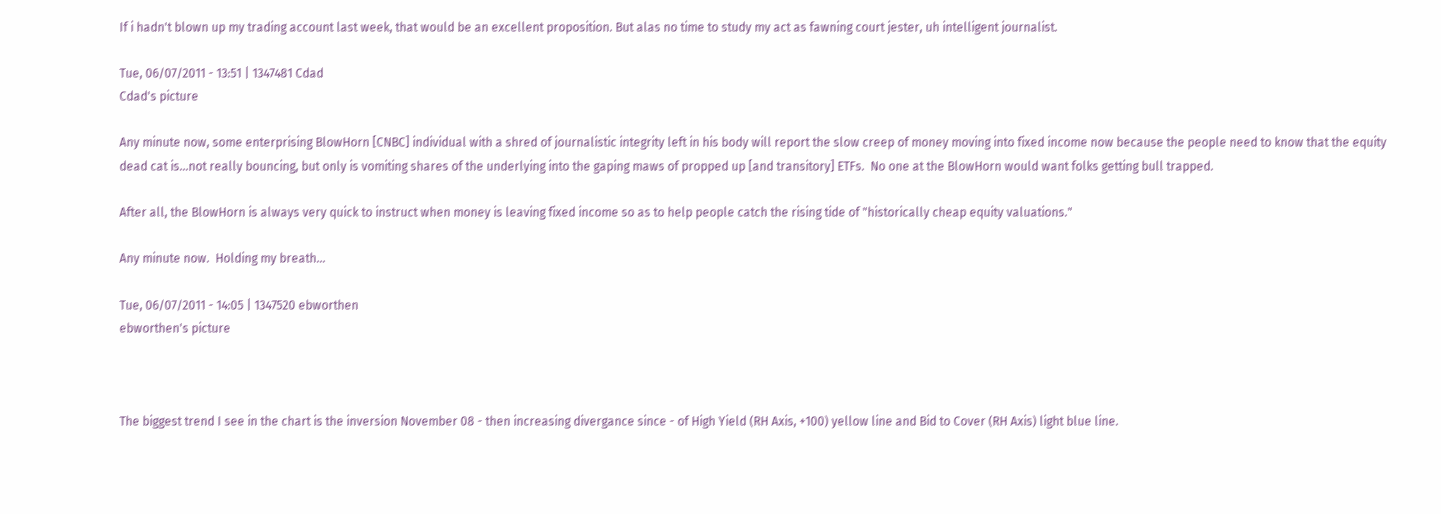If i hadn't blown up my trading account last week, that would be an excellent proposition. But alas no time to study my act as fawning court jester, uh intelligent journalist.

Tue, 06/07/2011 - 13:51 | 1347481 Cdad
Cdad's picture

Any minute now, some enterprising BlowHorn [CNBC] individual with a shred of journalistic integrity left in his body will report the slow creep of money moving into fixed income now because the people need to know that the equity dead cat is...not really bouncing, but only is vomiting shares of the underlying into the gaping maws of propped up [and transitory] ETFs.  No one at the BlowHorn would want folks getting bull trapped.

After all, the BlowHorn is always very quick to instruct when money is leaving fixed income so as to help people catch the rising tide of "historically cheap equity valuations."

Any minute now.  Holding my breath...

Tue, 06/07/2011 - 14:05 | 1347520 ebworthen
ebworthen's picture



The biggest trend I see in the chart is the inversion November 08 - then increasing divergance since - of High Yield (RH Axis, +100) yellow line and Bid to Cover (RH Axis) light blue line.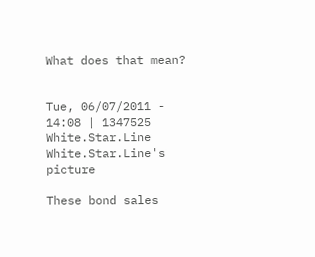What does that mean?


Tue, 06/07/2011 - 14:08 | 1347525 White.Star.Line
White.Star.Line's picture

These bond sales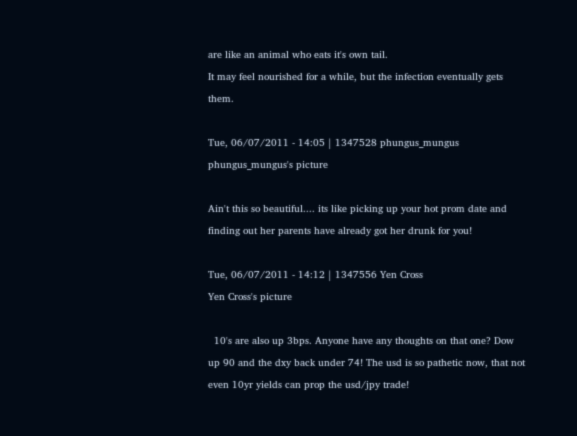are like an animal who eats it's own tail.
It may feel nourished for a while, but the infection eventually gets them.

Tue, 06/07/2011 - 14:05 | 1347528 phungus_mungus
phungus_mungus's picture

Ain't this so beautiful.... its like picking up your hot prom date and finding out her parents have already got her drunk for you!

Tue, 06/07/2011 - 14:12 | 1347556 Yen Cross
Yen Cross's picture

  10's are also up 3bps. Anyone have any thoughts on that one? Dow up 90 and the dxy back under 74! The usd is so pathetic now, that not even 10yr yields can prop the usd/jpy trade!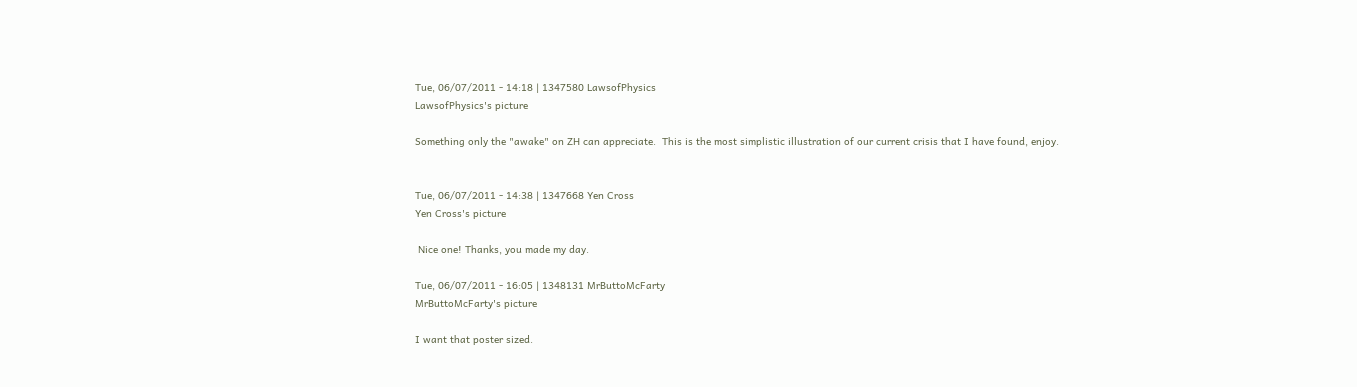Tue, 06/07/2011 - 14:18 | 1347580 LawsofPhysics
LawsofPhysics's picture

Something only the "awake" on ZH can appreciate.  This is the most simplistic illustration of our current crisis that I have found, enjoy.


Tue, 06/07/2011 - 14:38 | 1347668 Yen Cross
Yen Cross's picture

 Nice one! Thanks, you made my day.

Tue, 06/07/2011 - 16:05 | 1348131 MrButtoMcFarty
MrButtoMcFarty's picture

I want that poster sized.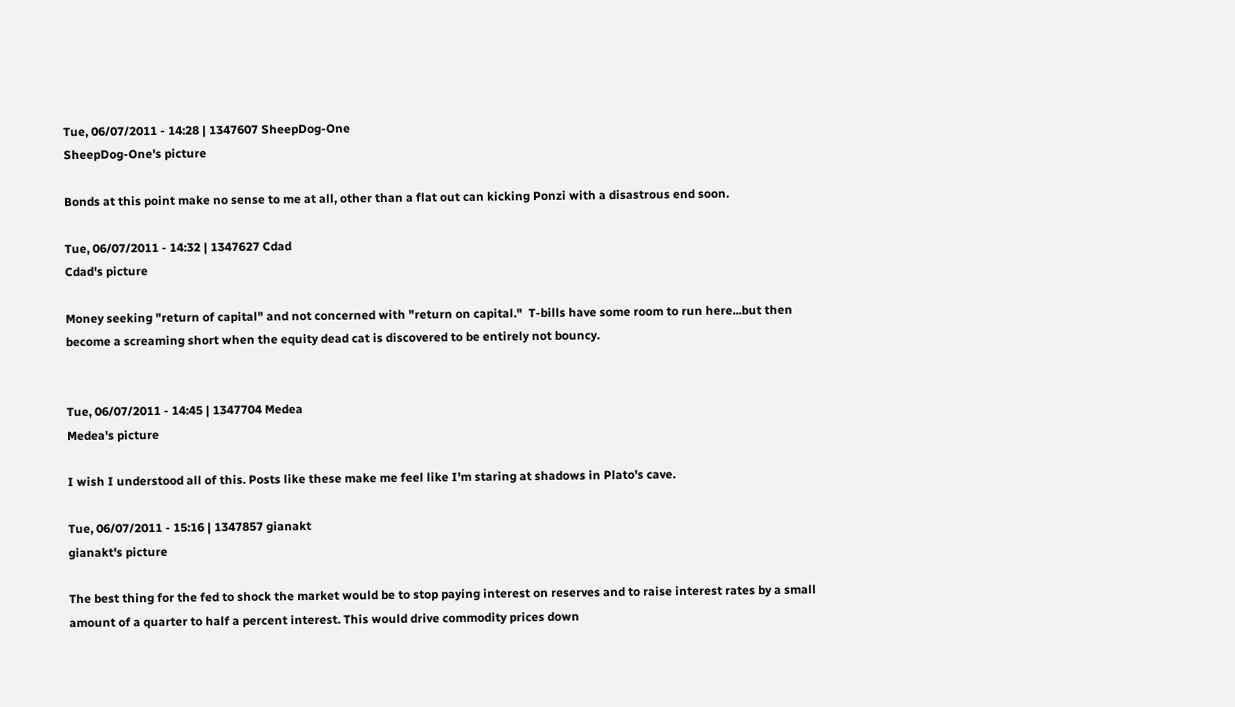Tue, 06/07/2011 - 14:28 | 1347607 SheepDog-One
SheepDog-One's picture

Bonds at this point make no sense to me at all, other than a flat out can kicking Ponzi with a disastrous end soon.

Tue, 06/07/2011 - 14:32 | 1347627 Cdad
Cdad's picture

Money seeking "return of capital" and not concerned with "return on capital."  T-bills have some room to run here...but then become a screaming short when the equity dead cat is discovered to be entirely not bouncy.


Tue, 06/07/2011 - 14:45 | 1347704 Medea
Medea's picture

I wish I understood all of this. Posts like these make me feel like I'm staring at shadows in Plato's cave.

Tue, 06/07/2011 - 15:16 | 1347857 gianakt
gianakt's picture

The best thing for the fed to shock the market would be to stop paying interest on reserves and to raise interest rates by a small amount of a quarter to half a percent interest. This would drive commodity prices down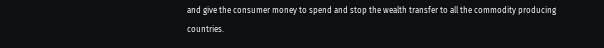and give the consumer money to spend and stop the wealth transfer to all the commodity producing countries.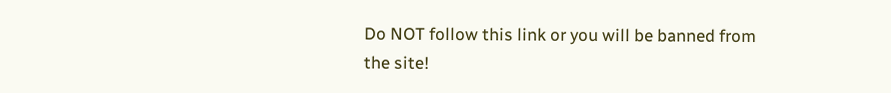Do NOT follow this link or you will be banned from the site!